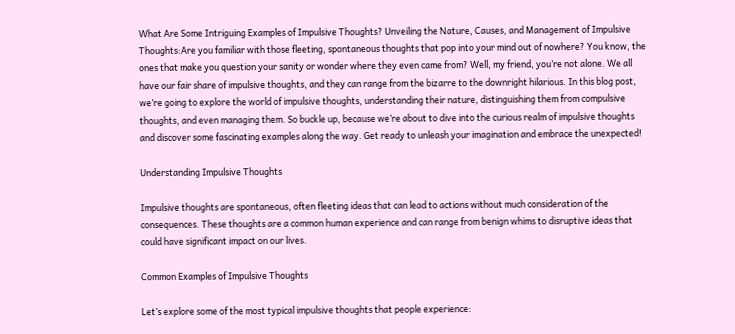What Are Some Intriguing Examples of Impulsive Thoughts? Unveiling the Nature, Causes, and Management of Impulsive Thoughts:Are you familiar with those fleeting, spontaneous thoughts that pop into your mind out of nowhere? You know, the ones that make you question your sanity or wonder where they even came from? Well, my friend, you’re not alone. We all have our fair share of impulsive thoughts, and they can range from the bizarre to the downright hilarious. In this blog post, we’re going to explore the world of impulsive thoughts, understanding their nature, distinguishing them from compulsive thoughts, and even managing them. So buckle up, because we’re about to dive into the curious realm of impulsive thoughts and discover some fascinating examples along the way. Get ready to unleash your imagination and embrace the unexpected!

Understanding Impulsive Thoughts

Impulsive thoughts are spontaneous, often fleeting ideas that can lead to actions without much consideration of the consequences. These thoughts are a common human experience and can range from benign whims to disruptive ideas that could have significant impact on our lives.

Common Examples of Impulsive Thoughts

Let’s explore some of the most typical impulsive thoughts that people experience: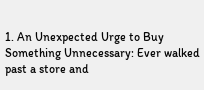1. An Unexpected Urge to Buy Something Unnecessary: Ever walked past a store and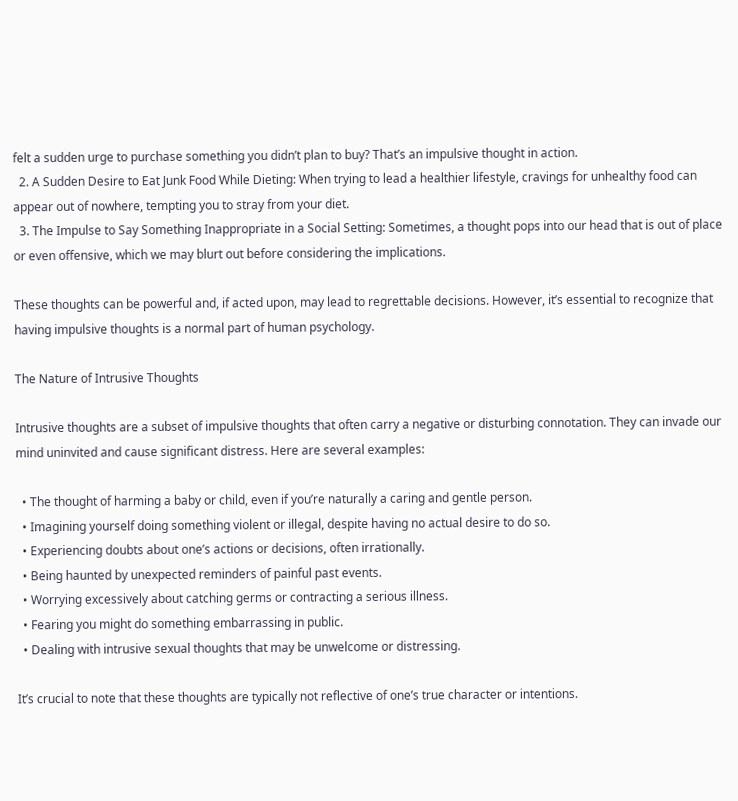felt a sudden urge to purchase something you didn’t plan to buy? That’s an impulsive thought in action.
  2. A Sudden Desire to Eat Junk Food While Dieting: When trying to lead a healthier lifestyle, cravings for unhealthy food can appear out of nowhere, tempting you to stray from your diet.
  3. The Impulse to Say Something Inappropriate in a Social Setting: Sometimes, a thought pops into our head that is out of place or even offensive, which we may blurt out before considering the implications.

These thoughts can be powerful and, if acted upon, may lead to regrettable decisions. However, it’s essential to recognize that having impulsive thoughts is a normal part of human psychology.

The Nature of Intrusive Thoughts

Intrusive thoughts are a subset of impulsive thoughts that often carry a negative or disturbing connotation. They can invade our mind uninvited and cause significant distress. Here are several examples:

  • The thought of harming a baby or child, even if you’re naturally a caring and gentle person.
  • Imagining yourself doing something violent or illegal, despite having no actual desire to do so.
  • Experiencing doubts about one’s actions or decisions, often irrationally.
  • Being haunted by unexpected reminders of painful past events.
  • Worrying excessively about catching germs or contracting a serious illness.
  • Fearing you might do something embarrassing in public.
  • Dealing with intrusive sexual thoughts that may be unwelcome or distressing.

It’s crucial to note that these thoughts are typically not reflective of one’s true character or intentions.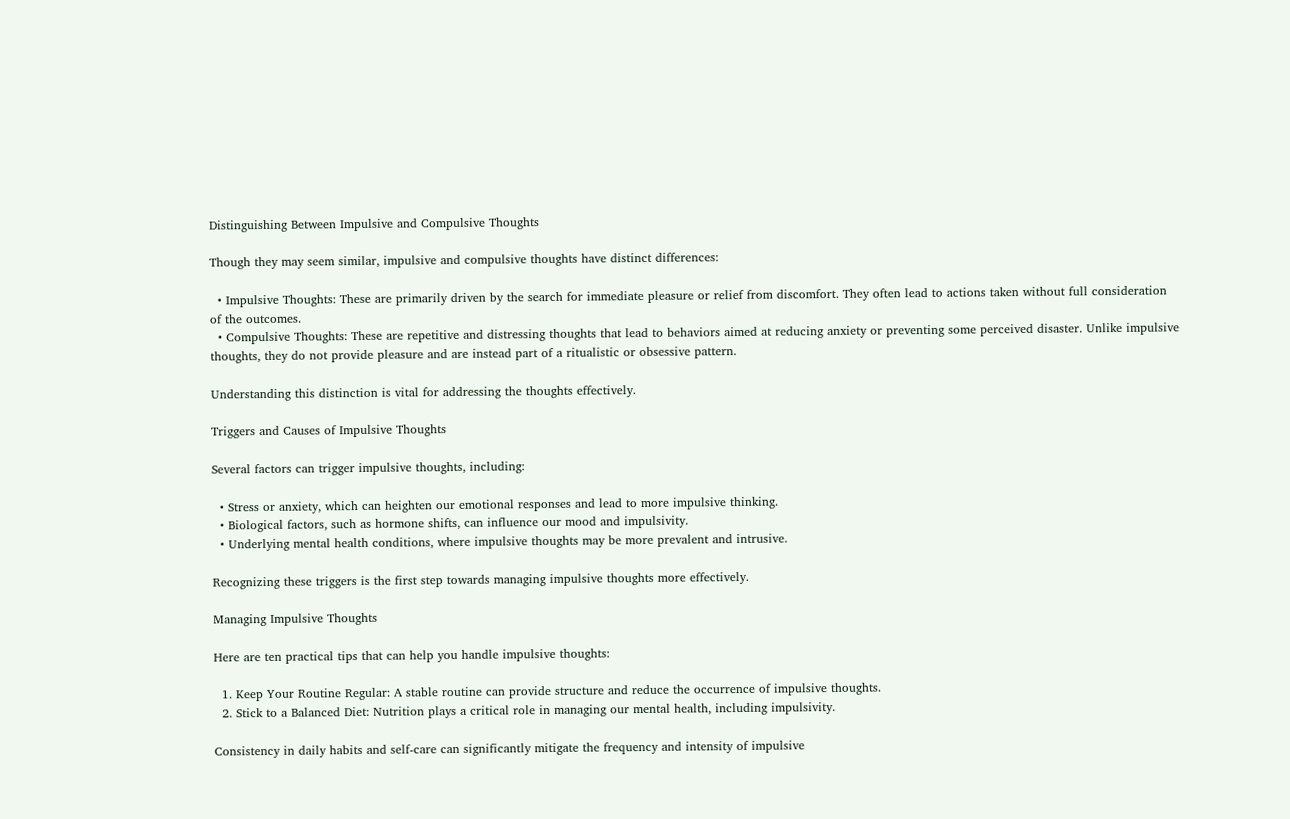Distinguishing Between Impulsive and Compulsive Thoughts

Though they may seem similar, impulsive and compulsive thoughts have distinct differences:

  • Impulsive Thoughts: These are primarily driven by the search for immediate pleasure or relief from discomfort. They often lead to actions taken without full consideration of the outcomes.
  • Compulsive Thoughts: These are repetitive and distressing thoughts that lead to behaviors aimed at reducing anxiety or preventing some perceived disaster. Unlike impulsive thoughts, they do not provide pleasure and are instead part of a ritualistic or obsessive pattern.

Understanding this distinction is vital for addressing the thoughts effectively.

Triggers and Causes of Impulsive Thoughts

Several factors can trigger impulsive thoughts, including:

  • Stress or anxiety, which can heighten our emotional responses and lead to more impulsive thinking.
  • Biological factors, such as hormone shifts, can influence our mood and impulsivity.
  • Underlying mental health conditions, where impulsive thoughts may be more prevalent and intrusive.

Recognizing these triggers is the first step towards managing impulsive thoughts more effectively.

Managing Impulsive Thoughts

Here are ten practical tips that can help you handle impulsive thoughts:

  1. Keep Your Routine Regular: A stable routine can provide structure and reduce the occurrence of impulsive thoughts.
  2. Stick to a Balanced Diet: Nutrition plays a critical role in managing our mental health, including impulsivity.

Consistency in daily habits and self-care can significantly mitigate the frequency and intensity of impulsive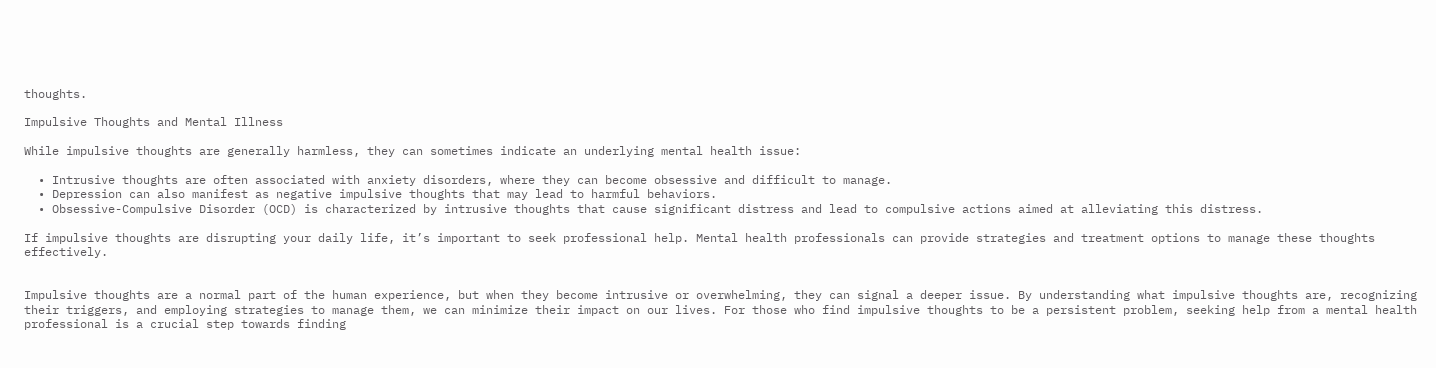thoughts.

Impulsive Thoughts and Mental Illness

While impulsive thoughts are generally harmless, they can sometimes indicate an underlying mental health issue:

  • Intrusive thoughts are often associated with anxiety disorders, where they can become obsessive and difficult to manage.
  • Depression can also manifest as negative impulsive thoughts that may lead to harmful behaviors.
  • Obsessive-Compulsive Disorder (OCD) is characterized by intrusive thoughts that cause significant distress and lead to compulsive actions aimed at alleviating this distress.

If impulsive thoughts are disrupting your daily life, it’s important to seek professional help. Mental health professionals can provide strategies and treatment options to manage these thoughts effectively.


Impulsive thoughts are a normal part of the human experience, but when they become intrusive or overwhelming, they can signal a deeper issue. By understanding what impulsive thoughts are, recognizing their triggers, and employing strategies to manage them, we can minimize their impact on our lives. For those who find impulsive thoughts to be a persistent problem, seeking help from a mental health professional is a crucial step towards finding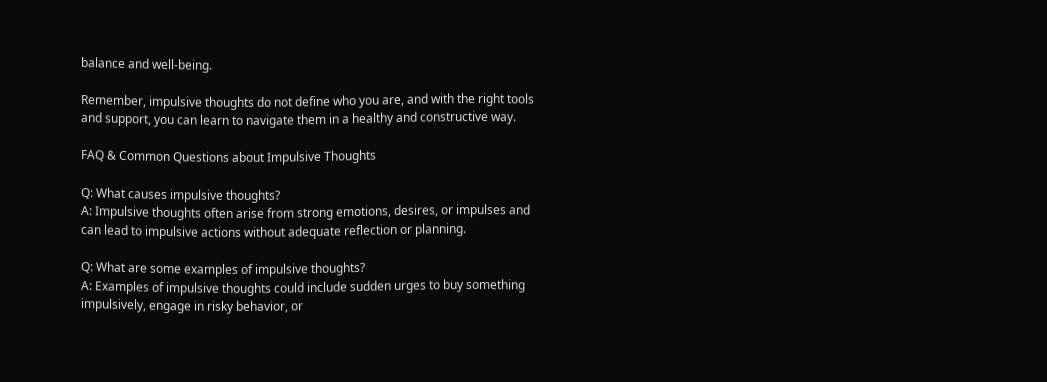balance and well-being.

Remember, impulsive thoughts do not define who you are, and with the right tools and support, you can learn to navigate them in a healthy and constructive way.

FAQ & Common Questions about Impulsive Thoughts

Q: What causes impulsive thoughts?
A: Impulsive thoughts often arise from strong emotions, desires, or impulses and can lead to impulsive actions without adequate reflection or planning.

Q: What are some examples of impulsive thoughts?
A: Examples of impulsive thoughts could include sudden urges to buy something impulsively, engage in risky behavior, or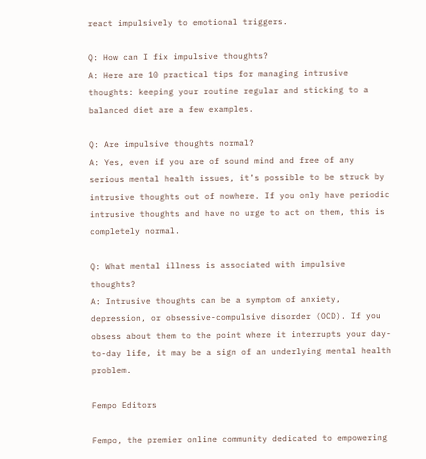react impulsively to emotional triggers.

Q: How can I fix impulsive thoughts?
A: Here are 10 practical tips for managing intrusive thoughts: keeping your routine regular and sticking to a balanced diet are a few examples.

Q: Are impulsive thoughts normal?
A: Yes, even if you are of sound mind and free of any serious mental health issues, it’s possible to be struck by intrusive thoughts out of nowhere. If you only have periodic intrusive thoughts and have no urge to act on them, this is completely normal.

Q: What mental illness is associated with impulsive thoughts?
A: Intrusive thoughts can be a symptom of anxiety, depression, or obsessive-compulsive disorder (OCD). If you obsess about them to the point where it interrupts your day-to-day life, it may be a sign of an underlying mental health problem.

Fempo Editors

Fempo, the premier online community dedicated to empowering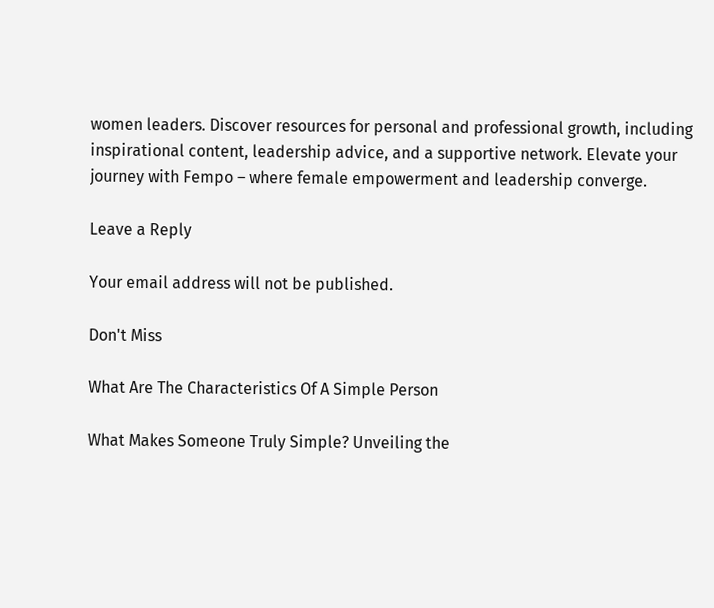women leaders. Discover resources for personal and professional growth, including inspirational content, leadership advice, and a supportive network. Elevate your journey with Fempo – where female empowerment and leadership converge.

Leave a Reply

Your email address will not be published.

Don't Miss

What Are The Characteristics Of A Simple Person

What Makes Someone Truly Simple? Unveiling the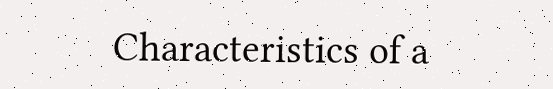Characteristics of a